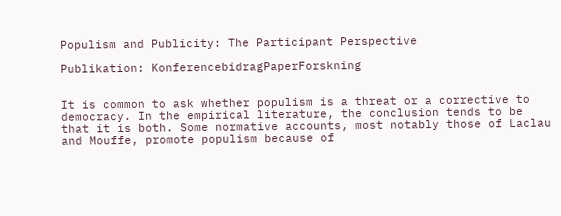Populism and Publicity: The Participant Perspective

Publikation: KonferencebidragPaperForskning


It is common to ask whether populism is a threat or a corrective to democracy. In the empirical literature, the conclusion tends to be that it is both. Some normative accounts, most notably those of Laclau and Mouffe, promote populism because of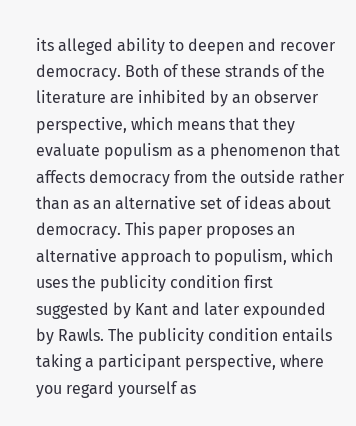its alleged ability to deepen and recover democracy. Both of these strands of the literature are inhibited by an observer perspective, which means that they evaluate populism as a phenomenon that affects democracy from the outside rather than as an alternative set of ideas about democracy. This paper proposes an alternative approach to populism, which uses the publicity condition first suggested by Kant and later expounded by Rawls. The publicity condition entails taking a participant perspective, where you regard yourself as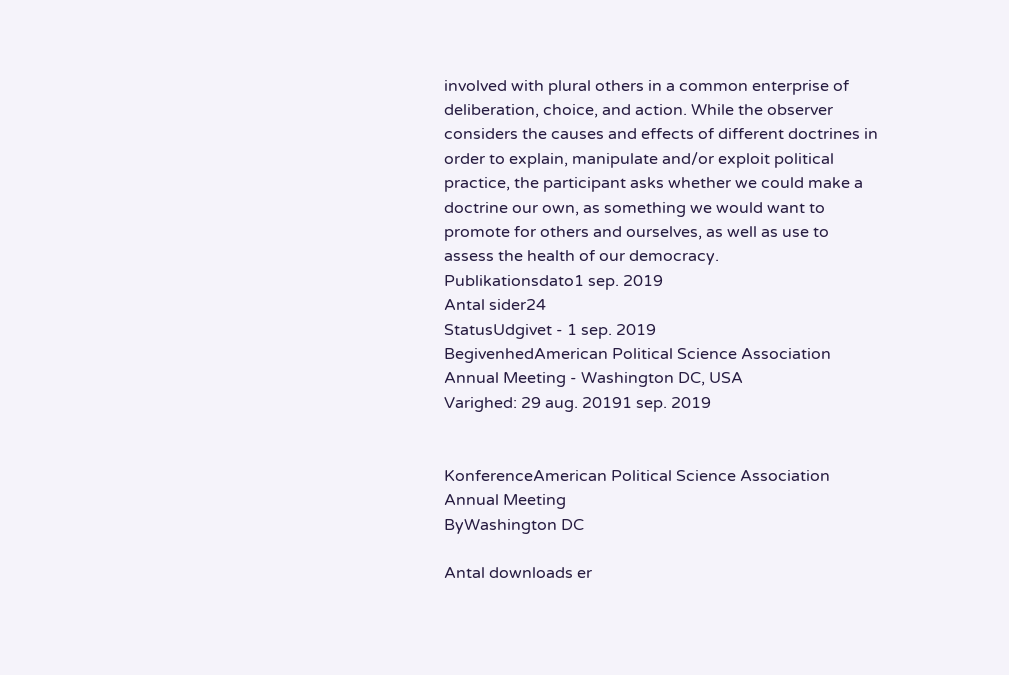involved with plural others in a common enterprise of deliberation, choice, and action. While the observer considers the causes and effects of different doctrines in order to explain, manipulate and/or exploit political practice, the participant asks whether we could make a doctrine our own, as something we would want to promote for others and ourselves, as well as use to assess the health of our democracy.
Publikationsdato1 sep. 2019
Antal sider24
StatusUdgivet - 1 sep. 2019
BegivenhedAmerican Political Science Association Annual Meeting - Washington DC, USA
Varighed: 29 aug. 20191 sep. 2019


KonferenceAmerican Political Science Association Annual Meeting
ByWashington DC

Antal downloads er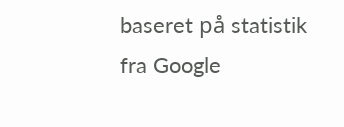baseret på statistik fra Google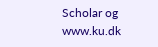Scholar og www.ku.dk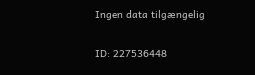Ingen data tilgængelig

ID: 227536448